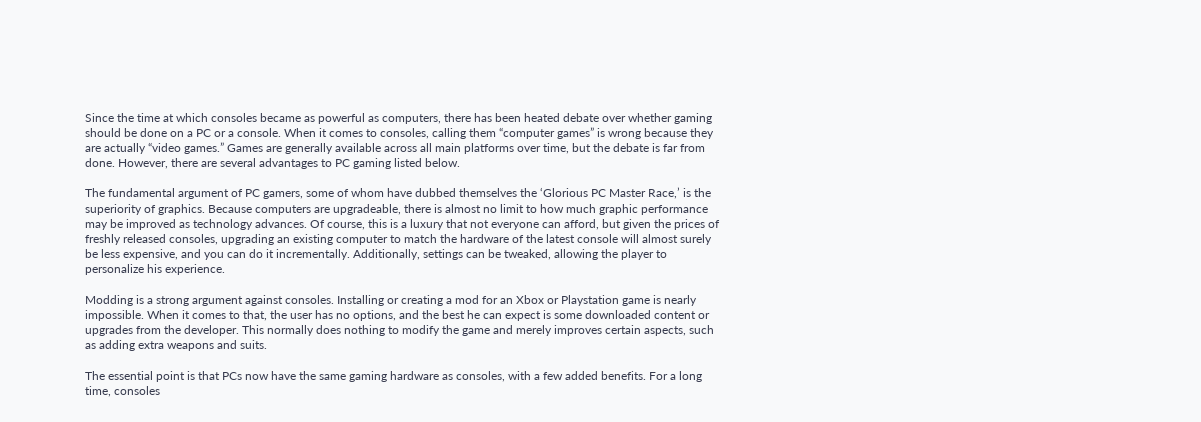Since the time at which consoles became as powerful as computers, there has been heated debate over whether gaming should be done on a PC or a console. When it comes to consoles, calling them “computer games” is wrong because they are actually “video games.” Games are generally available across all main platforms over time, but the debate is far from done. However, there are several advantages to PC gaming listed below.

The fundamental argument of PC gamers, some of whom have dubbed themselves the ‘Glorious PC Master Race,’ is the superiority of graphics. Because computers are upgradeable, there is almost no limit to how much graphic performance may be improved as technology advances. Of course, this is a luxury that not everyone can afford, but given the prices of freshly released consoles, upgrading an existing computer to match the hardware of the latest console will almost surely be less expensive, and you can do it incrementally. Additionally, settings can be tweaked, allowing the player to personalize his experience.

Modding is a strong argument against consoles. Installing or creating a mod for an Xbox or Playstation game is nearly impossible. When it comes to that, the user has no options, and the best he can expect is some downloaded content or upgrades from the developer. This normally does nothing to modify the game and merely improves certain aspects, such as adding extra weapons and suits.

The essential point is that PCs now have the same gaming hardware as consoles, with a few added benefits. For a long time, consoles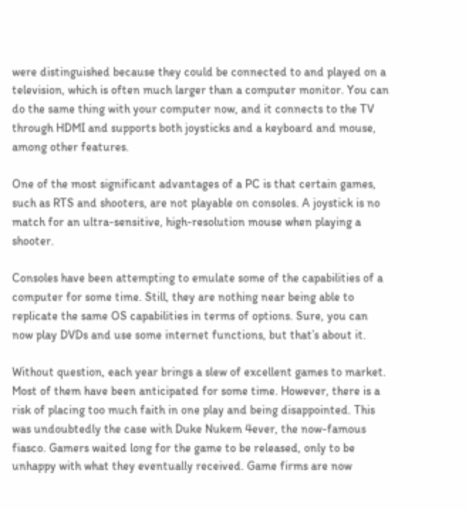were distinguished because they could be connected to and played on a television, which is often much larger than a computer monitor. You can do the same thing with your computer now, and it connects to the TV through HDMI and supports both joysticks and a keyboard and mouse, among other features.

One of the most significant advantages of a PC is that certain games, such as RTS and shooters, are not playable on consoles. A joystick is no match for an ultra-sensitive, high-resolution mouse when playing a shooter.

Consoles have been attempting to emulate some of the capabilities of a computer for some time. Still, they are nothing near being able to replicate the same OS capabilities in terms of options. Sure, you can now play DVDs and use some internet functions, but that’s about it.

Without question, each year brings a slew of excellent games to market. Most of them have been anticipated for some time. However, there is a risk of placing too much faith in one play and being disappointed. This was undoubtedly the case with Duke Nukem 4ever, the now-famous fiasco. Gamers waited long for the game to be released, only to be unhappy with what they eventually received. Game firms are now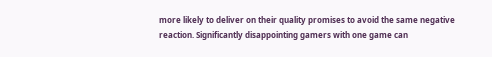more likely to deliver on their quality promises to avoid the same negative reaction. Significantly disappointing gamers with one game can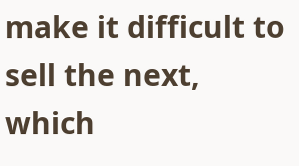make it difficult to sell the next, which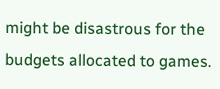might be disastrous for the budgets allocated to games.